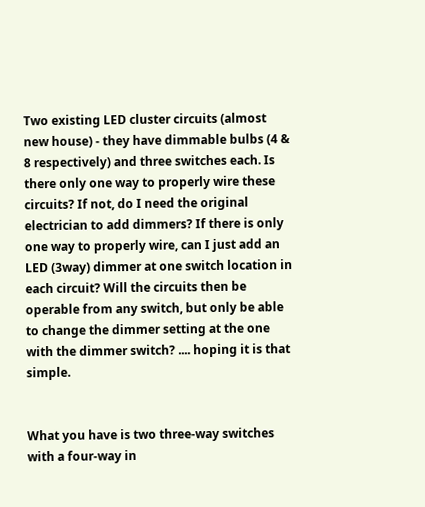Two existing LED cluster circuits (almost new house) - they have dimmable bulbs (4 & 8 respectively) and three switches each. Is there only one way to properly wire these circuits? If not, do I need the original electrician to add dimmers? If there is only one way to properly wire, can I just add an LED (3way) dimmer at one switch location in each circuit? Will the circuits then be operable from any switch, but only be able to change the dimmer setting at the one with the dimmer switch? .... hoping it is that simple.


What you have is two three-way switches with a four-way in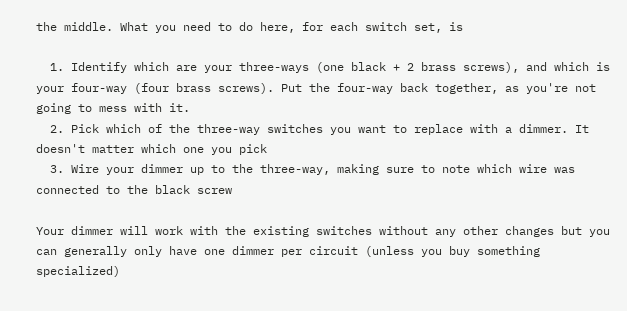the middle. What you need to do here, for each switch set, is

  1. Identify which are your three-ways (one black + 2 brass screws), and which is your four-way (four brass screws). Put the four-way back together, as you're not going to mess with it.
  2. Pick which of the three-way switches you want to replace with a dimmer. It doesn't matter which one you pick
  3. Wire your dimmer up to the three-way, making sure to note which wire was connected to the black screw

Your dimmer will work with the existing switches without any other changes but you can generally only have one dimmer per circuit (unless you buy something specialized)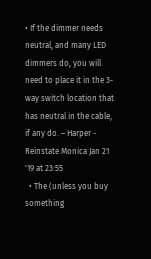• If the dimmer needs neutral, and many LED dimmers do, you will need to place it in the 3-way switch location that has neutral in the cable, if any do. – Harper - Reinstate Monica Jan 21 '19 at 23:55
  • The (unless you buy something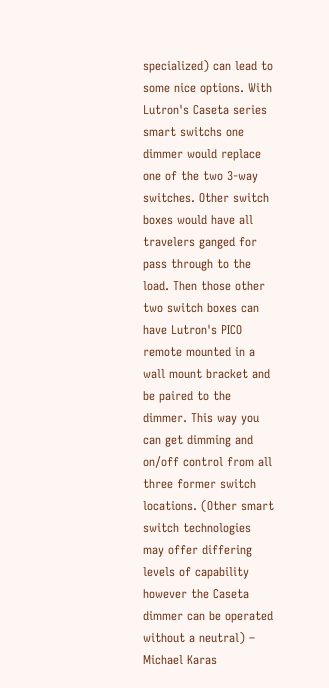specialized) can lead to some nice options. With Lutron's Caseta series smart switchs one dimmer would replace one of the two 3-way switches. Other switch boxes would have all travelers ganged for pass through to the load. Then those other two switch boxes can have Lutron's PICO remote mounted in a wall mount bracket and be paired to the dimmer. This way you can get dimming and on/off control from all three former switch locations. (Other smart switch technologies may offer differing levels of capability however the Caseta dimmer can be operated without a neutral) – Michael Karas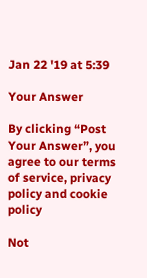Jan 22 '19 at 5:39

Your Answer

By clicking “Post Your Answer”, you agree to our terms of service, privacy policy and cookie policy

Not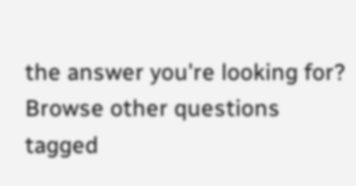the answer you're looking for? Browse other questions tagged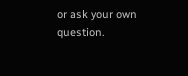or ask your own question.